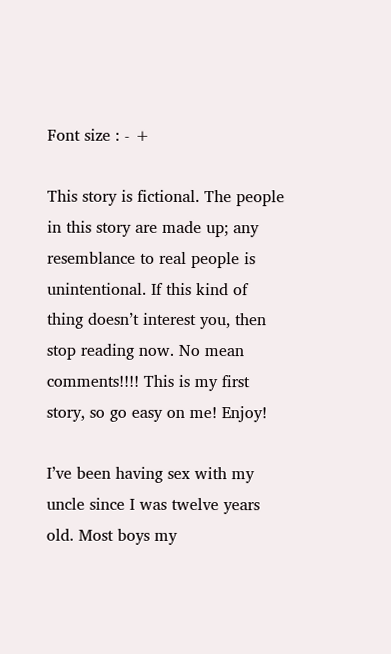Font size : - +

This story is fictional. The people in this story are made up; any resemblance to real people is unintentional. If this kind of thing doesn’t interest you, then stop reading now. No mean comments!!!! This is my first story, so go easy on me! Enjoy!

I’ve been having sex with my uncle since I was twelve years old. Most boys my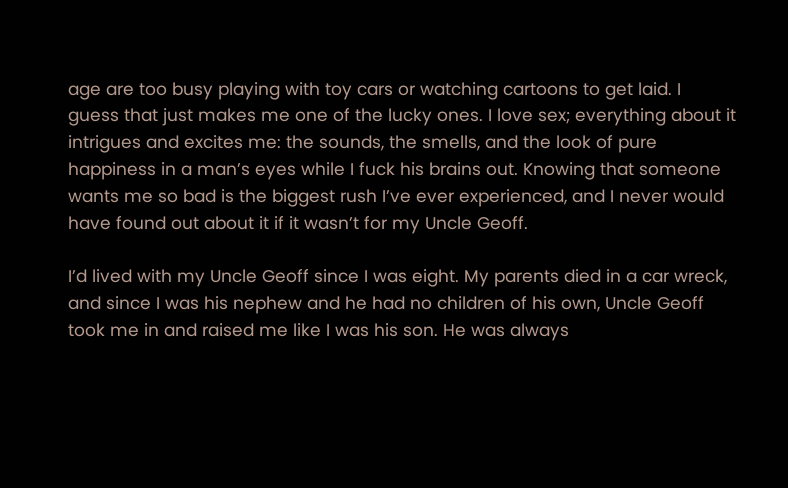age are too busy playing with toy cars or watching cartoons to get laid. I guess that just makes me one of the lucky ones. I love sex; everything about it intrigues and excites me: the sounds, the smells, and the look of pure happiness in a man’s eyes while I fuck his brains out. Knowing that someone wants me so bad is the biggest rush I’ve ever experienced, and I never would have found out about it if it wasn’t for my Uncle Geoff.

I’d lived with my Uncle Geoff since I was eight. My parents died in a car wreck, and since I was his nephew and he had no children of his own, Uncle Geoff took me in and raised me like I was his son. He was always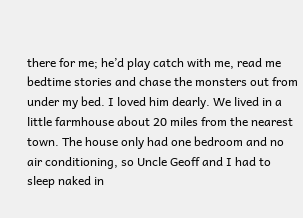there for me; he’d play catch with me, read me bedtime stories and chase the monsters out from under my bed. I loved him dearly. We lived in a little farmhouse about 20 miles from the nearest town. The house only had one bedroom and no air conditioning, so Uncle Geoff and I had to sleep naked in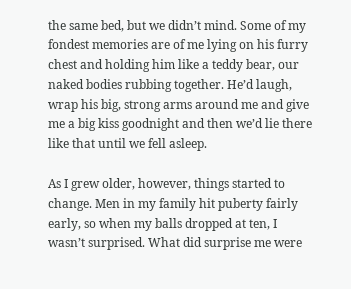the same bed, but we didn’t mind. Some of my fondest memories are of me lying on his furry chest and holding him like a teddy bear, our naked bodies rubbing together. He’d laugh, wrap his big, strong arms around me and give me a big kiss goodnight and then we’d lie there like that until we fell asleep.

As I grew older, however, things started to change. Men in my family hit puberty fairly early, so when my balls dropped at ten, I wasn’t surprised. What did surprise me were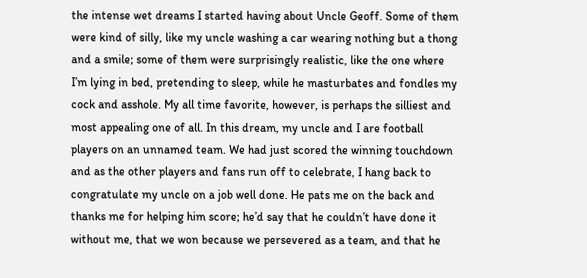the intense wet dreams I started having about Uncle Geoff. Some of them were kind of silly, like my uncle washing a car wearing nothing but a thong and a smile; some of them were surprisingly realistic, like the one where I’m lying in bed, pretending to sleep, while he masturbates and fondles my cock and asshole. My all time favorite, however, is perhaps the silliest and most appealing one of all. In this dream, my uncle and I are football players on an unnamed team. We had just scored the winning touchdown and as the other players and fans run off to celebrate, I hang back to congratulate my uncle on a job well done. He pats me on the back and thanks me for helping him score; he’d say that he couldn’t have done it without me, that we won because we persevered as a team, and that he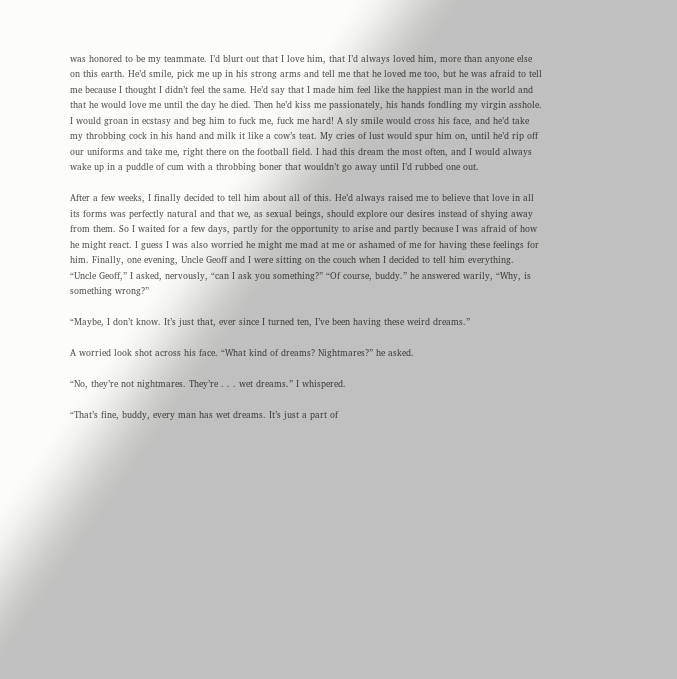was honored to be my teammate. I’d blurt out that I love him, that I’d always loved him, more than anyone else on this earth. He’d smile, pick me up in his strong arms and tell me that he loved me too, but he was afraid to tell me because I thought I didn’t feel the same. He’d say that I made him feel like the happiest man in the world and that he would love me until the day he died. Then he’d kiss me passionately, his hands fondling my virgin asshole. I would groan in ecstasy and beg him to fuck me, fuck me hard! A sly smile would cross his face, and he’d take my throbbing cock in his hand and milk it like a cow’s teat. My cries of lust would spur him on, until he’d rip off our uniforms and take me, right there on the football field. I had this dream the most often, and I would always wake up in a puddle of cum with a throbbing boner that wouldn’t go away until I’d rubbed one out.

After a few weeks, I finally decided to tell him about all of this. He’d always raised me to believe that love in all its forms was perfectly natural and that we, as sexual beings, should explore our desires instead of shying away from them. So I waited for a few days, partly for the opportunity to arise and partly because I was afraid of how he might react. I guess I was also worried he might me mad at me or ashamed of me for having these feelings for him. Finally, one evening, Uncle Geoff and I were sitting on the couch when I decided to tell him everything. “Uncle Geoff,” I asked, nervously, “can I ask you something?” “Of course, buddy.” he answered warily, “Why, is something wrong?”

“Maybe, I don’t know. It’s just that, ever since I turned ten, I’ve been having these weird dreams.”

A worried look shot across his face. “What kind of dreams? Nightmares?” he asked.

“No, they’re not nightmares. They’re . . . wet dreams.” I whispered.

“That’s fine, buddy, every man has wet dreams. It’s just a part of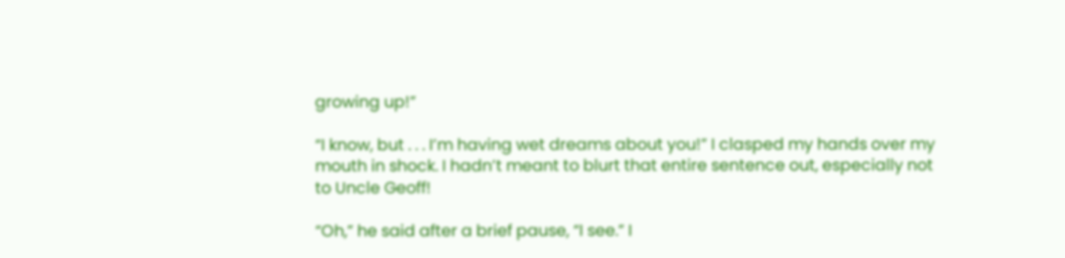growing up!”

“I know, but . . . I’m having wet dreams about you!” I clasped my hands over my mouth in shock. I hadn’t meant to blurt that entire sentence out, especially not to Uncle Geoff!

“Oh,” he said after a brief pause, “I see.” I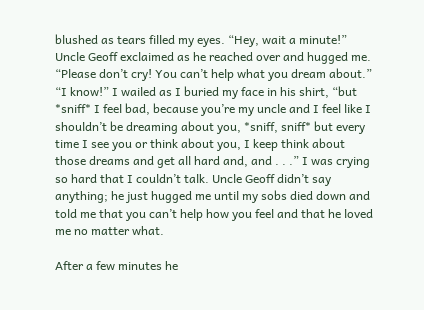blushed as tears filled my eyes. “Hey, wait a minute!” Uncle Geoff exclaimed as he reached over and hugged me. “Please don’t cry! You can’t help what you dream about.” “I know!” I wailed as I buried my face in his shirt, “but *sniff* I feel bad, because you’re my uncle and I feel like I shouldn’t be dreaming about you, *sniff, sniff* but every time I see you or think about you, I keep think about those dreams and get all hard and, and . . .” I was crying so hard that I couldn’t talk. Uncle Geoff didn’t say anything; he just hugged me until my sobs died down and told me that you can’t help how you feel and that he loved me no matter what.

After a few minutes he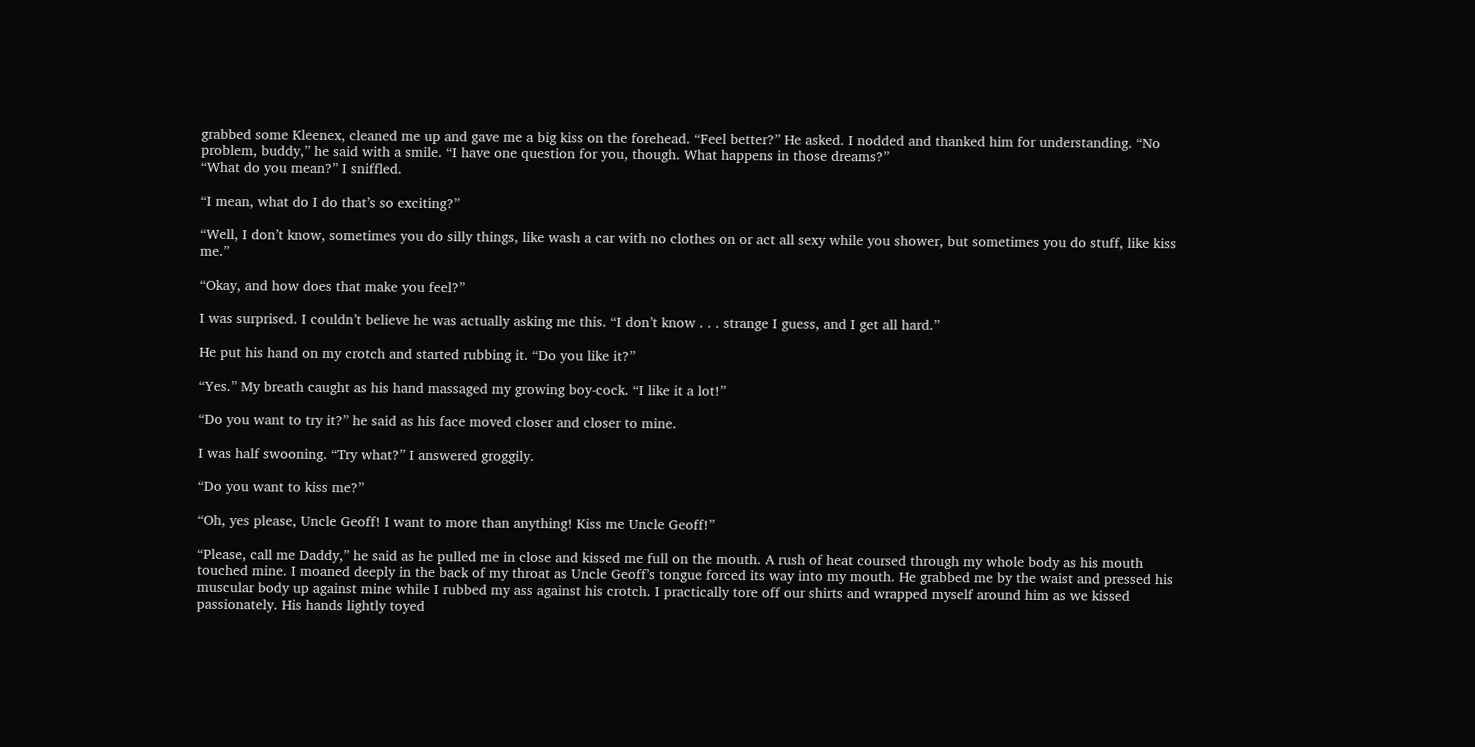grabbed some Kleenex, cleaned me up and gave me a big kiss on the forehead. “Feel better?” He asked. I nodded and thanked him for understanding. “No problem, buddy,” he said with a smile. “I have one question for you, though. What happens in those dreams?”
“What do you mean?” I sniffled.

“I mean, what do I do that’s so exciting?”

“Well, I don’t know, sometimes you do silly things, like wash a car with no clothes on or act all sexy while you shower, but sometimes you do stuff, like kiss me.”

“Okay, and how does that make you feel?”

I was surprised. I couldn’t believe he was actually asking me this. “I don’t know . . . strange I guess, and I get all hard.”

He put his hand on my crotch and started rubbing it. “Do you like it?”

“Yes.” My breath caught as his hand massaged my growing boy-cock. “I like it a lot!”

“Do you want to try it?” he said as his face moved closer and closer to mine.

I was half swooning. “Try what?” I answered groggily.

“Do you want to kiss me?”

“Oh, yes please, Uncle Geoff! I want to more than anything! Kiss me Uncle Geoff!”

“Please, call me Daddy,” he said as he pulled me in close and kissed me full on the mouth. A rush of heat coursed through my whole body as his mouth touched mine. I moaned deeply in the back of my throat as Uncle Geoff’s tongue forced its way into my mouth. He grabbed me by the waist and pressed his muscular body up against mine while I rubbed my ass against his crotch. I practically tore off our shirts and wrapped myself around him as we kissed passionately. His hands lightly toyed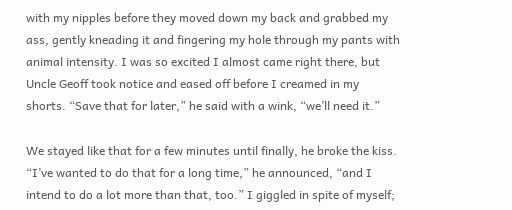with my nipples before they moved down my back and grabbed my ass, gently kneading it and fingering my hole through my pants with animal intensity. I was so excited I almost came right there, but Uncle Geoff took notice and eased off before I creamed in my shorts. “Save that for later,” he said with a wink, “we’ll need it.”

We stayed like that for a few minutes until finally, he broke the kiss. “I’ve wanted to do that for a long time,” he announced, “and I intend to do a lot more than that, too.” I giggled in spite of myself;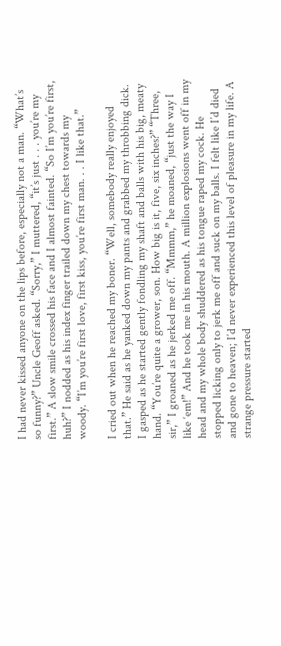I had never kissed anyone on the lips before, especially not a man. “What’s so funny?” Uncle Geoff asked. “Sorry,” I muttered, “it’s just . . . you’re my first.” A slow smile crossed his face and I almost fainted. “So I’m you’re first, huh?” I nodded as his index finger trailed down my chest towards my woody. “I’m you’re first love, first kiss, you’re first man. . . I like that.”

I cried out when he reached my boner. “Well, somebody really enjoyed that.” He said as he yanked down my pants and grabbed my throbbing dick. I gasped as he started gently fondling my shaft and balls with his big, meaty hand. “You’re quite a grower, son. How big is it, five, six inches?” “Three, sir,” I groaned as he jerked me off. “Mmmm,” he moaned, “just the way I like ‘em!” And he took me in his mouth. A million explosions went off in my head and my whole body shuddered as his tongue raped my cock. He stopped licking only to jerk me off and suck on my balls. I felt like I’d died and gone to heaven; I’d never experienced this level of pleasure in my life. A strange pressure started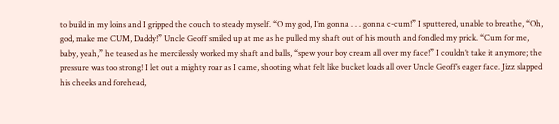to build in my loins and I gripped the couch to steady myself. “O my god, I’m gonna . . . gonna c-cum!” I sputtered, unable to breathe, “Oh, god, make me CUM, Daddy!” Uncle Geoff smiled up at me as he pulled my shaft out of his mouth and fondled my prick. “Cum for me, baby, yeah,” he teased as he mercilessly worked my shaft and balls, “spew your boy cream all over my face!” I couldn’t take it anymore; the pressure was too strong! I let out a mighty roar as I came, shooting what felt like bucket loads all over Uncle Geoff’s eager face. Jizz slapped his cheeks and forehead,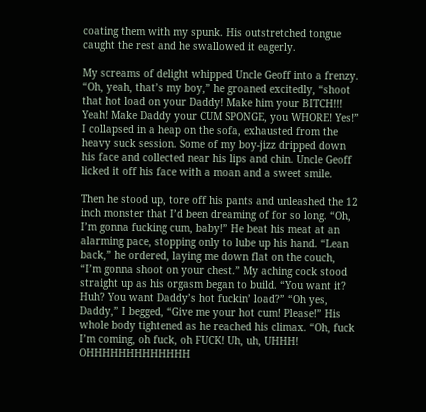coating them with my spunk. His outstretched tongue caught the rest and he swallowed it eagerly.

My screams of delight whipped Uncle Geoff into a frenzy. “Oh, yeah, that’s my boy,” he groaned excitedly, “shoot that hot load on your Daddy! Make him your BITCH!!! Yeah! Make Daddy your CUM SPONGE, you WHORE! Yes!” I collapsed in a heap on the sofa, exhausted from the heavy suck session. Some of my boy-jizz dripped down his face and collected near his lips and chin. Uncle Geoff licked it off his face with a moan and a sweet smile.

Then he stood up, tore off his pants and unleashed the 12 inch monster that I’d been dreaming of for so long. “Oh, I’m gonna fucking cum, baby!” He beat his meat at an alarming pace, stopping only to lube up his hand. “Lean back,” he ordered, laying me down flat on the couch, “I’m gonna shoot on your chest.” My aching cock stood straight up as his orgasm began to build. “You want it? Huh? You want Daddy’s hot fuckin’ load?” “Oh yes, Daddy,” I begged, “Give me your hot cum! Please!” His whole body tightened as he reached his climax. “Oh, fuck I’m coming, oh fuck, oh FUCK! Uh, uh, UHHH! OHHHHHHHHHHHHH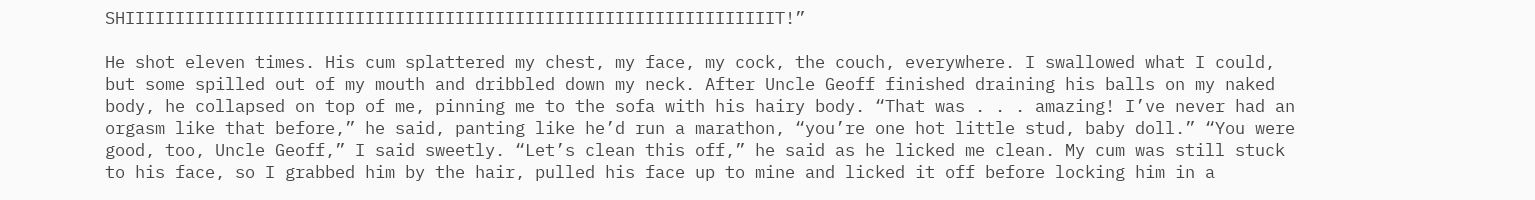SHIIIIIIIIIIIIIIIIIIIIIIIIIIIIIIIIIIIIIIIIIIIIIIIIIIIIIIIIIIIIIIIIIT!”

He shot eleven times. His cum splattered my chest, my face, my cock, the couch, everywhere. I swallowed what I could, but some spilled out of my mouth and dribbled down my neck. After Uncle Geoff finished draining his balls on my naked body, he collapsed on top of me, pinning me to the sofa with his hairy body. “That was . . . amazing! I’ve never had an orgasm like that before,” he said, panting like he’d run a marathon, “you’re one hot little stud, baby doll.” “You were good, too, Uncle Geoff,” I said sweetly. “Let’s clean this off,” he said as he licked me clean. My cum was still stuck to his face, so I grabbed him by the hair, pulled his face up to mine and licked it off before locking him in a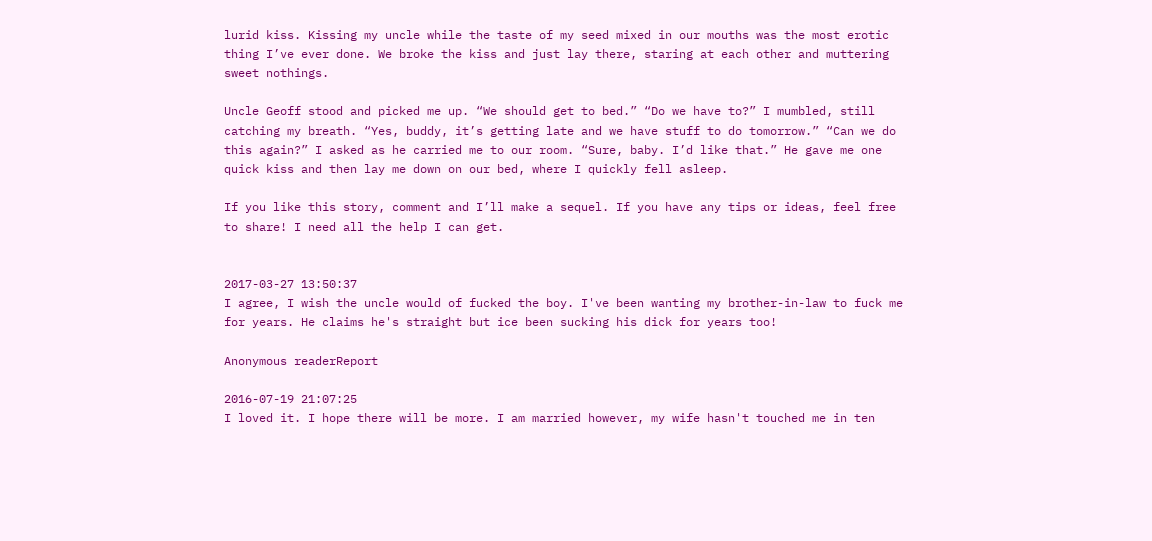lurid kiss. Kissing my uncle while the taste of my seed mixed in our mouths was the most erotic thing I’ve ever done. We broke the kiss and just lay there, staring at each other and muttering sweet nothings.

Uncle Geoff stood and picked me up. “We should get to bed.” “Do we have to?” I mumbled, still catching my breath. “Yes, buddy, it’s getting late and we have stuff to do tomorrow.” “Can we do this again?” I asked as he carried me to our room. “Sure, baby. I’d like that.” He gave me one quick kiss and then lay me down on our bed, where I quickly fell asleep.

If you like this story, comment and I’ll make a sequel. If you have any tips or ideas, feel free to share! I need all the help I can get.


2017-03-27 13:50:37
I agree, I wish the uncle would of fucked the boy. I've been wanting my brother-in-law to fuck me for years. He claims he's straight but ice been sucking his dick for years too!

Anonymous readerReport

2016-07-19 21:07:25
I loved it. I hope there will be more. I am married however, my wife hasn't touched me in ten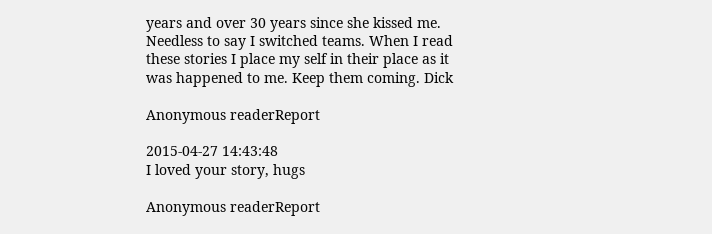years and over 30 years since she kissed me. Needless to say I switched teams. When I read these stories I place my self in their place as it was happened to me. Keep them coming. Dick

Anonymous readerReport

2015-04-27 14:43:48
I loved your story, hugs

Anonymous readerReport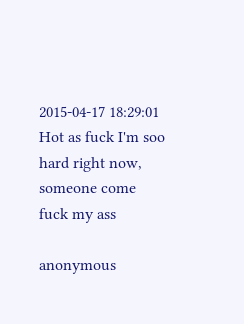2015-04-17 18:29:01
Hot as fuck I'm soo hard right now, someone come fuck my ass

anonymous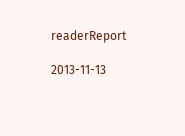readerReport

2013-11-13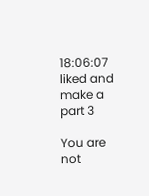18:06:07
liked and make a part 3

You are not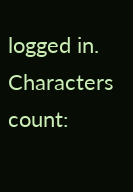logged in.
Characters count: